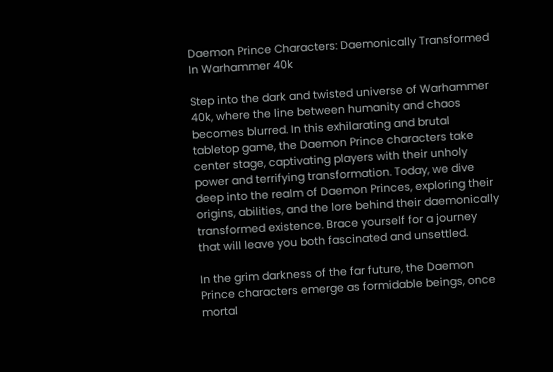Daemon Prince Characters: Daemonically Transformed In Warhammer 40k

Step into the dark and twisted universe of Warhammer 40k, where the line between humanity and chaos becomes blurred. In this exhilarating and brutal tabletop game, the Daemon Prince characters take center stage, captivating players with their unholy power and terrifying transformation. Today, we dive deep into the realm of Daemon Princes, exploring their origins, abilities, and the lore behind their daemonically transformed existence. Brace yourself for a journey that will leave you both fascinated and unsettled.

In the grim darkness of the far future, the Daemon Prince characters emerge as formidable beings, once mortal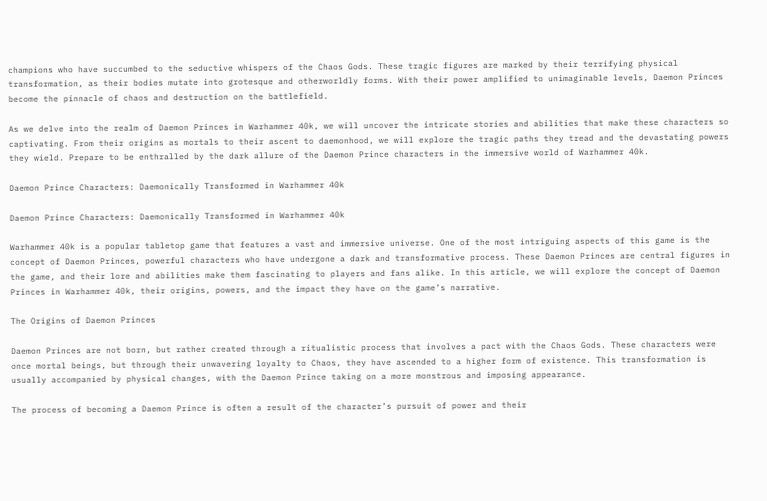champions who have succumbed to the seductive whispers of the Chaos Gods. These tragic figures are marked by their terrifying physical transformation, as their bodies mutate into grotesque and otherworldly forms. With their power amplified to unimaginable levels, Daemon Princes become the pinnacle of chaos and destruction on the battlefield.

As we delve into the realm of Daemon Princes in Warhammer 40k, we will uncover the intricate stories and abilities that make these characters so captivating. From their origins as mortals to their ascent to daemonhood, we will explore the tragic paths they tread and the devastating powers they wield. Prepare to be enthralled by the dark allure of the Daemon Prince characters in the immersive world of Warhammer 40k.

Daemon Prince Characters: Daemonically Transformed in Warhammer 40k

Daemon Prince Characters: Daemonically Transformed in Warhammer 40k

Warhammer 40k is a popular tabletop game that features a vast and immersive universe. One of the most intriguing aspects of this game is the concept of Daemon Princes, powerful characters who have undergone a dark and transformative process. These Daemon Princes are central figures in the game, and their lore and abilities make them fascinating to players and fans alike. In this article, we will explore the concept of Daemon Princes in Warhammer 40k, their origins, powers, and the impact they have on the game’s narrative.

The Origins of Daemon Princes

Daemon Princes are not born, but rather created through a ritualistic process that involves a pact with the Chaos Gods. These characters were once mortal beings, but through their unwavering loyalty to Chaos, they have ascended to a higher form of existence. This transformation is usually accompanied by physical changes, with the Daemon Prince taking on a more monstrous and imposing appearance.

The process of becoming a Daemon Prince is often a result of the character’s pursuit of power and their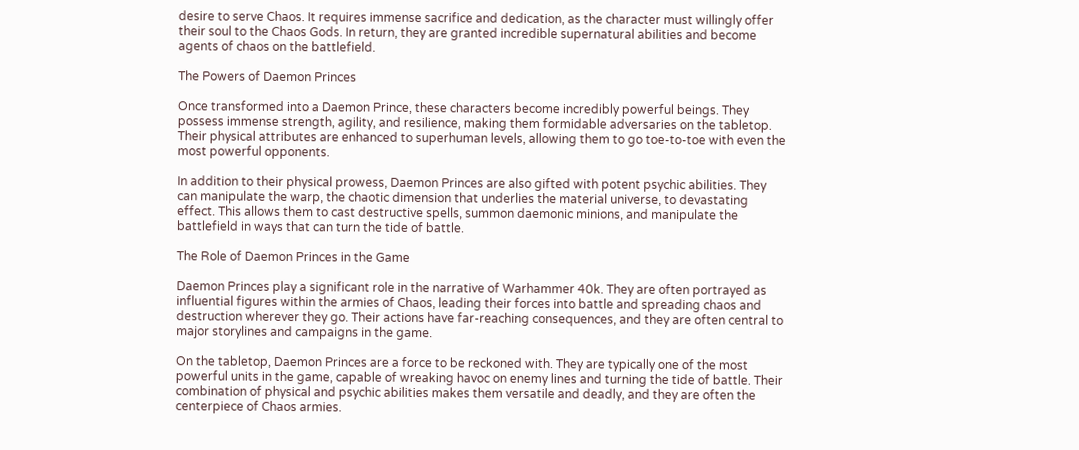desire to serve Chaos. It requires immense sacrifice and dedication, as the character must willingly offer their soul to the Chaos Gods. In return, they are granted incredible supernatural abilities and become agents of chaos on the battlefield.

The Powers of Daemon Princes

Once transformed into a Daemon Prince, these characters become incredibly powerful beings. They possess immense strength, agility, and resilience, making them formidable adversaries on the tabletop. Their physical attributes are enhanced to superhuman levels, allowing them to go toe-to-toe with even the most powerful opponents.

In addition to their physical prowess, Daemon Princes are also gifted with potent psychic abilities. They can manipulate the warp, the chaotic dimension that underlies the material universe, to devastating effect. This allows them to cast destructive spells, summon daemonic minions, and manipulate the battlefield in ways that can turn the tide of battle.

The Role of Daemon Princes in the Game

Daemon Princes play a significant role in the narrative of Warhammer 40k. They are often portrayed as influential figures within the armies of Chaos, leading their forces into battle and spreading chaos and destruction wherever they go. Their actions have far-reaching consequences, and they are often central to major storylines and campaigns in the game.

On the tabletop, Daemon Princes are a force to be reckoned with. They are typically one of the most powerful units in the game, capable of wreaking havoc on enemy lines and turning the tide of battle. Their combination of physical and psychic abilities makes them versatile and deadly, and they are often the centerpiece of Chaos armies.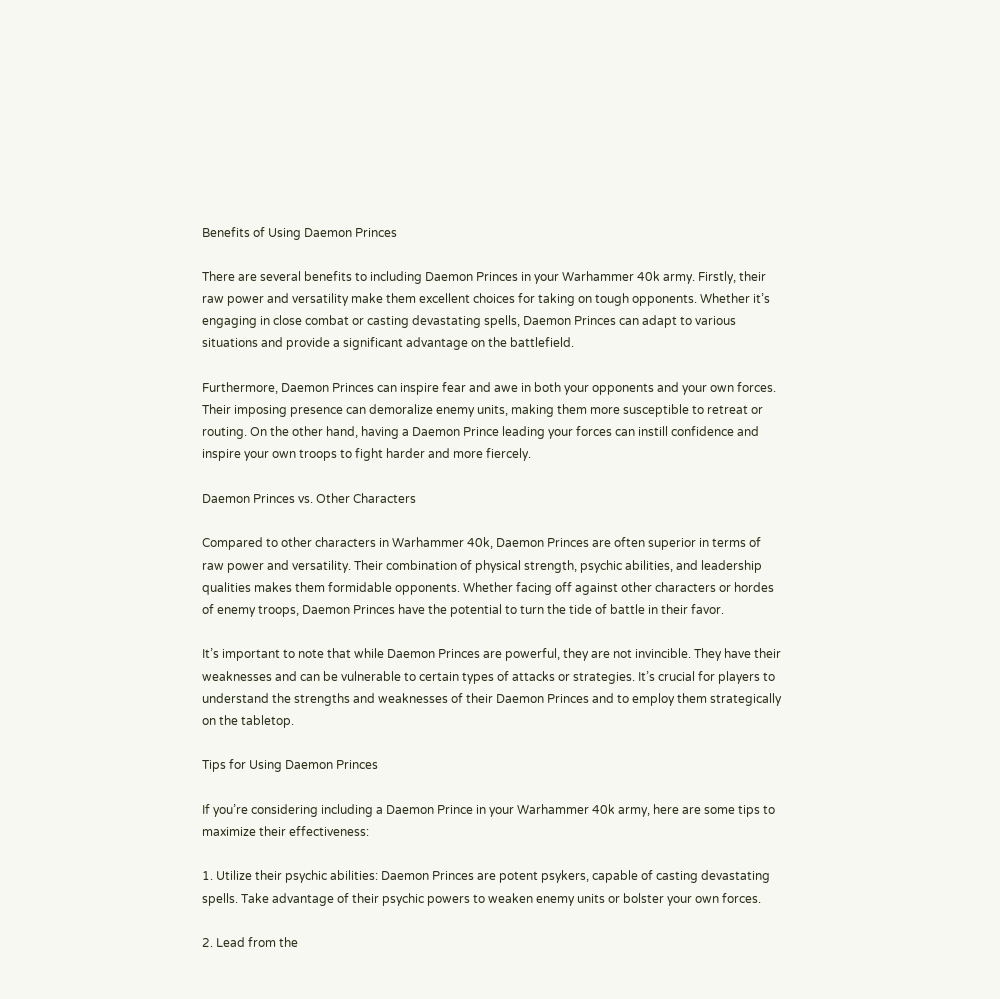Benefits of Using Daemon Princes

There are several benefits to including Daemon Princes in your Warhammer 40k army. Firstly, their raw power and versatility make them excellent choices for taking on tough opponents. Whether it’s engaging in close combat or casting devastating spells, Daemon Princes can adapt to various situations and provide a significant advantage on the battlefield.

Furthermore, Daemon Princes can inspire fear and awe in both your opponents and your own forces. Their imposing presence can demoralize enemy units, making them more susceptible to retreat or routing. On the other hand, having a Daemon Prince leading your forces can instill confidence and inspire your own troops to fight harder and more fiercely.

Daemon Princes vs. Other Characters

Compared to other characters in Warhammer 40k, Daemon Princes are often superior in terms of raw power and versatility. Their combination of physical strength, psychic abilities, and leadership qualities makes them formidable opponents. Whether facing off against other characters or hordes of enemy troops, Daemon Princes have the potential to turn the tide of battle in their favor.

It’s important to note that while Daemon Princes are powerful, they are not invincible. They have their weaknesses and can be vulnerable to certain types of attacks or strategies. It’s crucial for players to understand the strengths and weaknesses of their Daemon Princes and to employ them strategically on the tabletop.

Tips for Using Daemon Princes

If you’re considering including a Daemon Prince in your Warhammer 40k army, here are some tips to maximize their effectiveness:

1. Utilize their psychic abilities: Daemon Princes are potent psykers, capable of casting devastating spells. Take advantage of their psychic powers to weaken enemy units or bolster your own forces.

2. Lead from the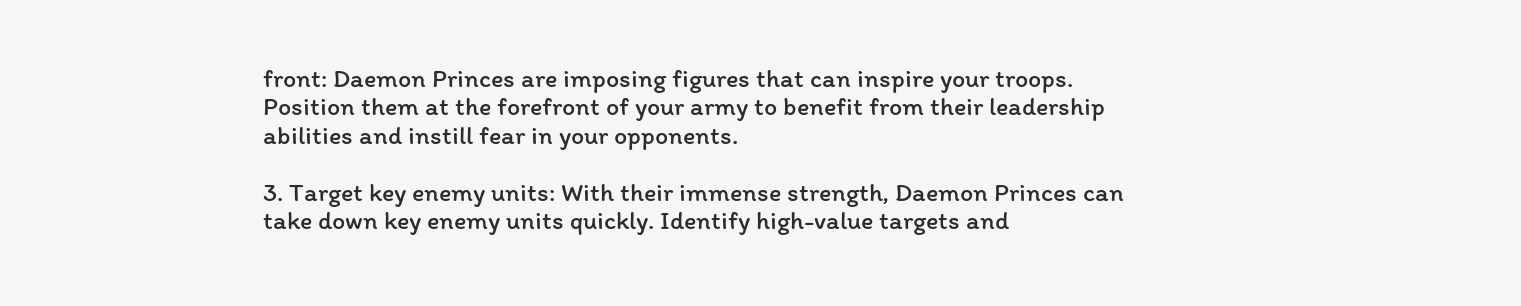front: Daemon Princes are imposing figures that can inspire your troops. Position them at the forefront of your army to benefit from their leadership abilities and instill fear in your opponents.

3. Target key enemy units: With their immense strength, Daemon Princes can take down key enemy units quickly. Identify high-value targets and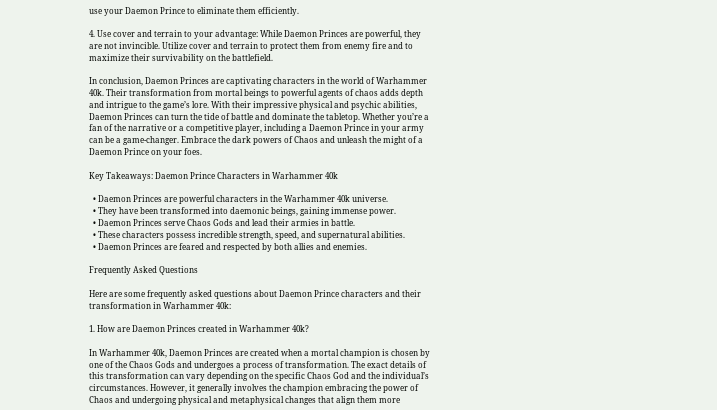use your Daemon Prince to eliminate them efficiently.

4. Use cover and terrain to your advantage: While Daemon Princes are powerful, they are not invincible. Utilize cover and terrain to protect them from enemy fire and to maximize their survivability on the battlefield.

In conclusion, Daemon Princes are captivating characters in the world of Warhammer 40k. Their transformation from mortal beings to powerful agents of chaos adds depth and intrigue to the game’s lore. With their impressive physical and psychic abilities, Daemon Princes can turn the tide of battle and dominate the tabletop. Whether you’re a fan of the narrative or a competitive player, including a Daemon Prince in your army can be a game-changer. Embrace the dark powers of Chaos and unleash the might of a Daemon Prince on your foes.

Key Takeaways: Daemon Prince Characters in Warhammer 40k

  • Daemon Princes are powerful characters in the Warhammer 40k universe.
  • They have been transformed into daemonic beings, gaining immense power.
  • Daemon Princes serve Chaos Gods and lead their armies in battle.
  • These characters possess incredible strength, speed, and supernatural abilities.
  • Daemon Princes are feared and respected by both allies and enemies.

Frequently Asked Questions

Here are some frequently asked questions about Daemon Prince characters and their transformation in Warhammer 40k:

1. How are Daemon Princes created in Warhammer 40k?

In Warhammer 40k, Daemon Princes are created when a mortal champion is chosen by one of the Chaos Gods and undergoes a process of transformation. The exact details of this transformation can vary depending on the specific Chaos God and the individual’s circumstances. However, it generally involves the champion embracing the power of Chaos and undergoing physical and metaphysical changes that align them more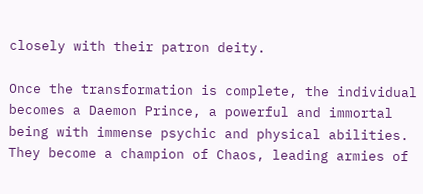closely with their patron deity.

Once the transformation is complete, the individual becomes a Daemon Prince, a powerful and immortal being with immense psychic and physical abilities. They become a champion of Chaos, leading armies of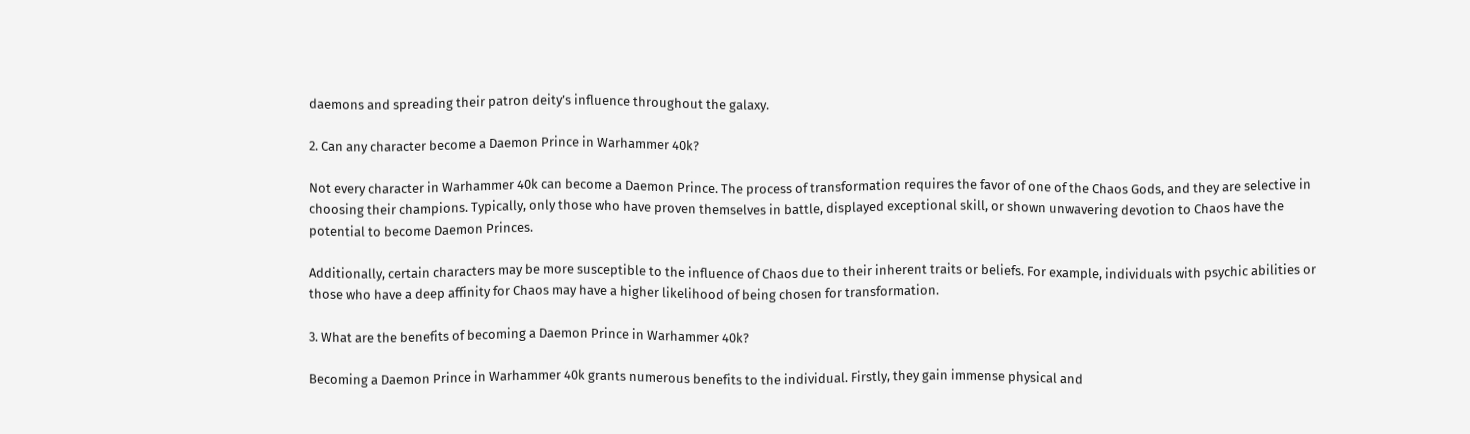daemons and spreading their patron deity’s influence throughout the galaxy.

2. Can any character become a Daemon Prince in Warhammer 40k?

Not every character in Warhammer 40k can become a Daemon Prince. The process of transformation requires the favor of one of the Chaos Gods, and they are selective in choosing their champions. Typically, only those who have proven themselves in battle, displayed exceptional skill, or shown unwavering devotion to Chaos have the potential to become Daemon Princes.

Additionally, certain characters may be more susceptible to the influence of Chaos due to their inherent traits or beliefs. For example, individuals with psychic abilities or those who have a deep affinity for Chaos may have a higher likelihood of being chosen for transformation.

3. What are the benefits of becoming a Daemon Prince in Warhammer 40k?

Becoming a Daemon Prince in Warhammer 40k grants numerous benefits to the individual. Firstly, they gain immense physical and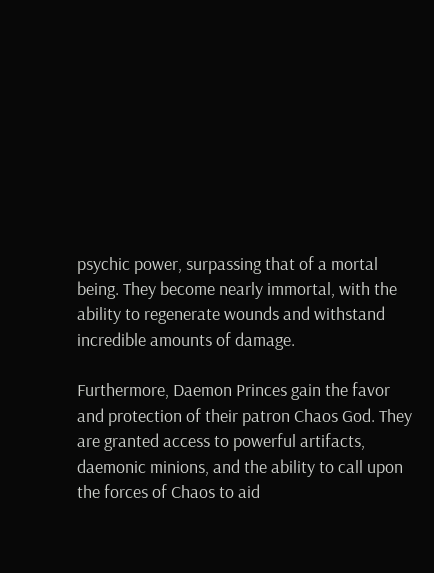psychic power, surpassing that of a mortal being. They become nearly immortal, with the ability to regenerate wounds and withstand incredible amounts of damage.

Furthermore, Daemon Princes gain the favor and protection of their patron Chaos God. They are granted access to powerful artifacts, daemonic minions, and the ability to call upon the forces of Chaos to aid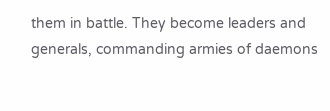them in battle. They become leaders and generals, commanding armies of daemons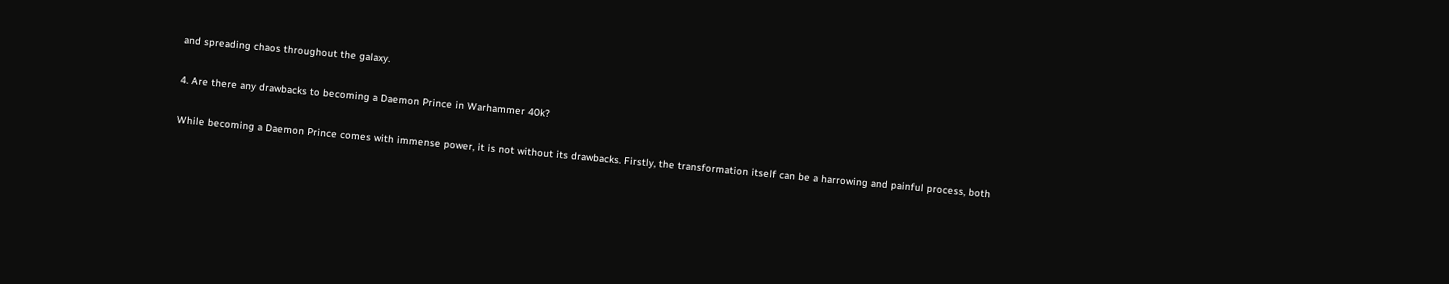and spreading chaos throughout the galaxy.

4. Are there any drawbacks to becoming a Daemon Prince in Warhammer 40k?

While becoming a Daemon Prince comes with immense power, it is not without its drawbacks. Firstly, the transformation itself can be a harrowing and painful process, both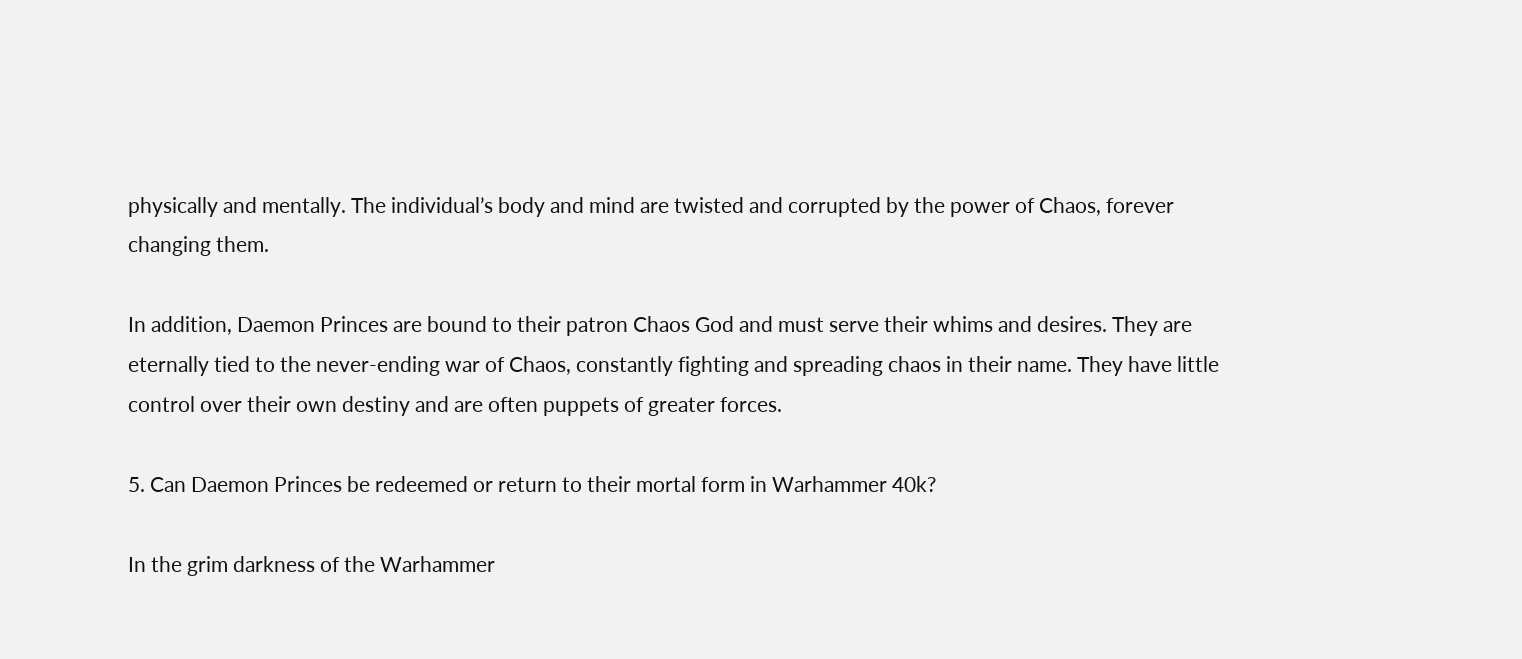physically and mentally. The individual’s body and mind are twisted and corrupted by the power of Chaos, forever changing them.

In addition, Daemon Princes are bound to their patron Chaos God and must serve their whims and desires. They are eternally tied to the never-ending war of Chaos, constantly fighting and spreading chaos in their name. They have little control over their own destiny and are often puppets of greater forces.

5. Can Daemon Princes be redeemed or return to their mortal form in Warhammer 40k?

In the grim darkness of the Warhammer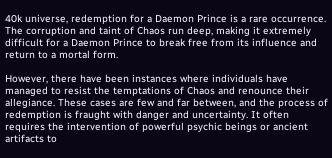40k universe, redemption for a Daemon Prince is a rare occurrence. The corruption and taint of Chaos run deep, making it extremely difficult for a Daemon Prince to break free from its influence and return to a mortal form.

However, there have been instances where individuals have managed to resist the temptations of Chaos and renounce their allegiance. These cases are few and far between, and the process of redemption is fraught with danger and uncertainty. It often requires the intervention of powerful psychic beings or ancient artifacts to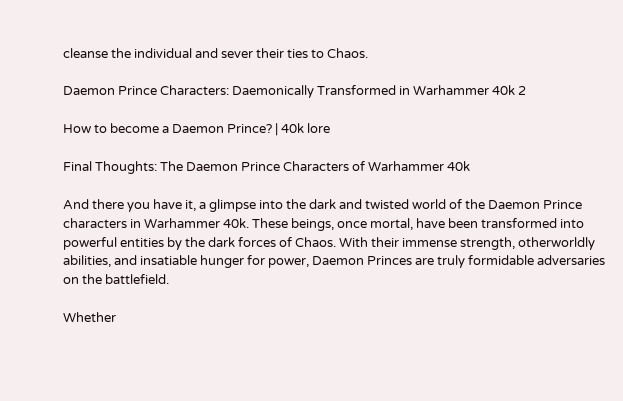cleanse the individual and sever their ties to Chaos.

Daemon Prince Characters: Daemonically Transformed in Warhammer 40k 2

How to become a Daemon Prince? | 40k lore

Final Thoughts: The Daemon Prince Characters of Warhammer 40k

And there you have it, a glimpse into the dark and twisted world of the Daemon Prince characters in Warhammer 40k. These beings, once mortal, have been transformed into powerful entities by the dark forces of Chaos. With their immense strength, otherworldly abilities, and insatiable hunger for power, Daemon Princes are truly formidable adversaries on the battlefield.

Whether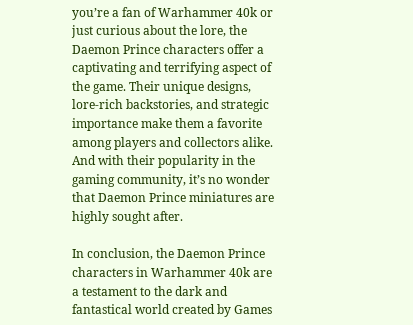you’re a fan of Warhammer 40k or just curious about the lore, the Daemon Prince characters offer a captivating and terrifying aspect of the game. Their unique designs, lore-rich backstories, and strategic importance make them a favorite among players and collectors alike. And with their popularity in the gaming community, it’s no wonder that Daemon Prince miniatures are highly sought after.

In conclusion, the Daemon Prince characters in Warhammer 40k are a testament to the dark and fantastical world created by Games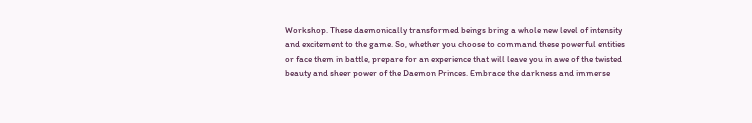Workshop. These daemonically transformed beings bring a whole new level of intensity and excitement to the game. So, whether you choose to command these powerful entities or face them in battle, prepare for an experience that will leave you in awe of the twisted beauty and sheer power of the Daemon Princes. Embrace the darkness and immerse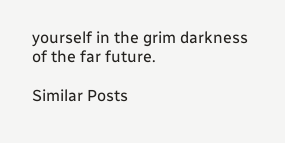yourself in the grim darkness of the far future.

Similar Posts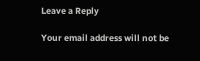Leave a Reply

Your email address will not be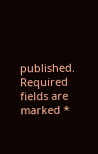published. Required fields are marked *